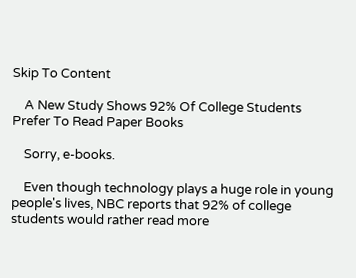Skip To Content

    A New Study Shows 92% Of College Students Prefer To Read Paper Books

    Sorry, e-books.

    Even though technology plays a huge role in young people's lives, NBC reports that 92% of college students would rather read more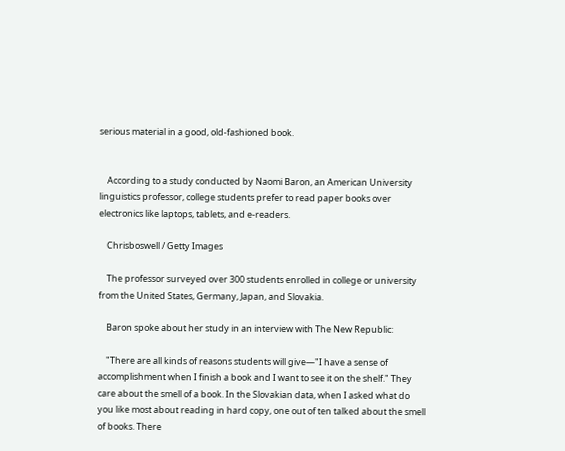serious material in a good, old-fashioned book.


    According to a study conducted by Naomi Baron, an American University linguistics professor, college students prefer to read paper books over electronics like laptops, tablets, and e-readers.

    Chrisboswell / Getty Images

    The professor surveyed over 300 students enrolled in college or university from the United States, Germany, Japan, and Slovakia.

    Baron spoke about her study in an interview with The New Republic:

    "There are all kinds of reasons students will give—"I have a sense of accomplishment when I finish a book and I want to see it on the shelf." They care about the smell of a book. In the Slovakian data, when I asked what do you like most about reading in hard copy, one out of ten talked about the smell of books. There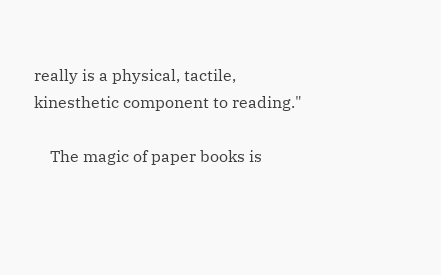really is a physical, tactile, kinesthetic component to reading."

    The magic of paper books is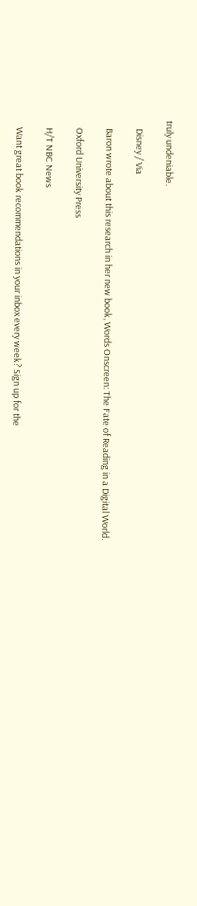truly undeniable.

    Disney / Via

    Baron wrote about this research in her new book, Words Onscreen: The Fate of Reading in a Digital World.

    Oxford University Press

    H/T NBC News

    Want great book recommendations in your inbox every week? Sign up for the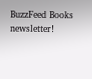BuzzFeed Books newsletter!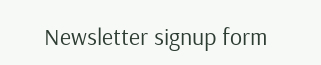Newsletter signup form